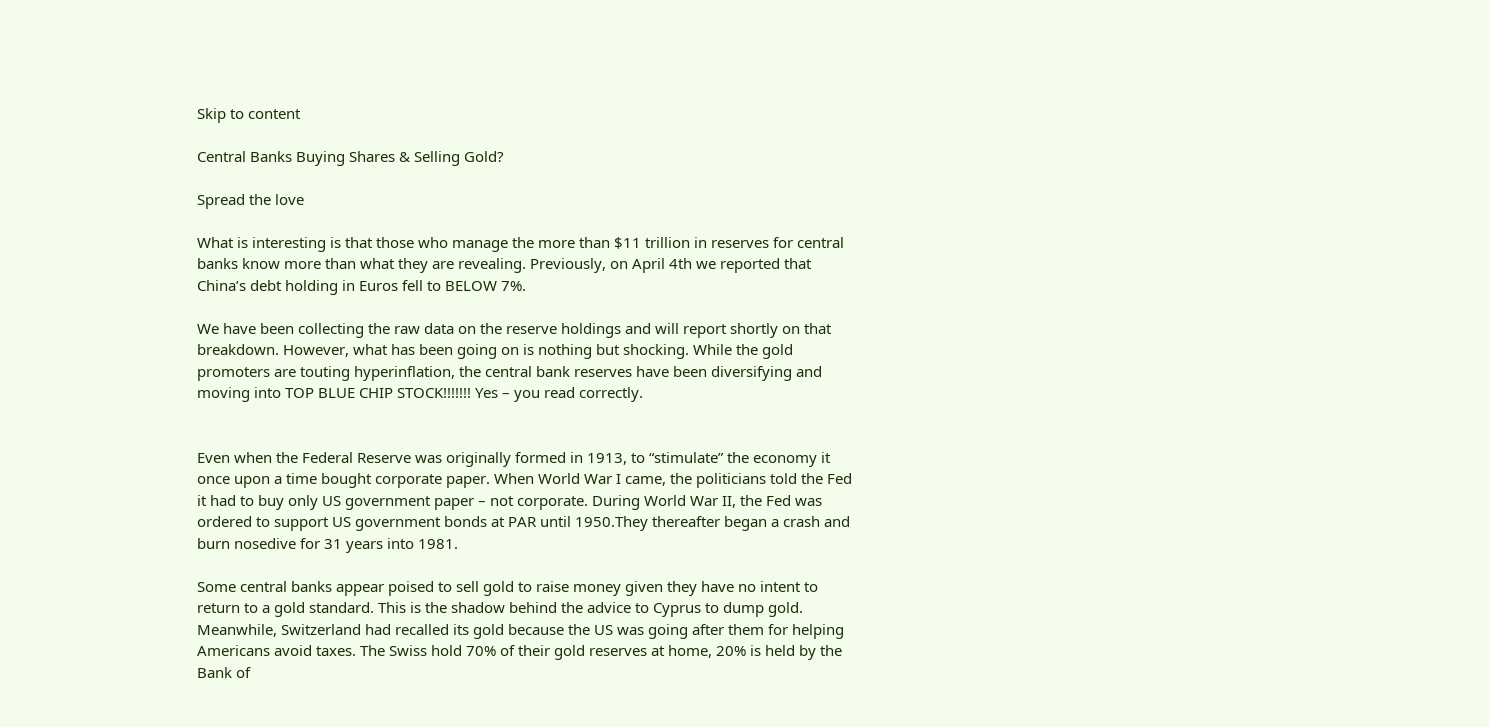Skip to content

Central Banks Buying Shares & Selling Gold?

Spread the love

What is interesting is that those who manage the more than $11 trillion in reserves for central banks know more than what they are revealing. Previously, on April 4th we reported that China’s debt holding in Euros fell to BELOW 7%.

We have been collecting the raw data on the reserve holdings and will report shortly on that breakdown. However, what has been going on is nothing but shocking. While the gold promoters are touting hyperinflation, the central bank reserves have been diversifying and moving into TOP BLUE CHIP STOCK!!!!!!! Yes – you read correctly.


Even when the Federal Reserve was originally formed in 1913, to “stimulate” the economy it once upon a time bought corporate paper. When World War I came, the politicians told the Fed it had to buy only US government paper – not corporate. During World War II, the Fed was ordered to support US government bonds at PAR until 1950.They thereafter began a crash and burn nosedive for 31 years into 1981.

Some central banks appear poised to sell gold to raise money given they have no intent to return to a gold standard. This is the shadow behind the advice to Cyprus to dump gold. Meanwhile, Switzerland had recalled its gold because the US was going after them for helping Americans avoid taxes. The Swiss hold 70% of their gold reserves at home, 20% is held by the Bank of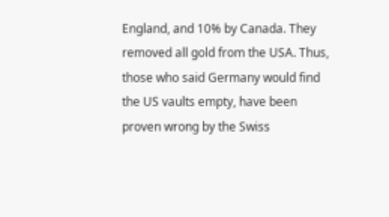England, and 10% by Canada. They removed all gold from the USA. Thus, those who said Germany would find the US vaults empty, have been proven wrong by the Swiss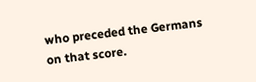who preceded the Germans on that score.